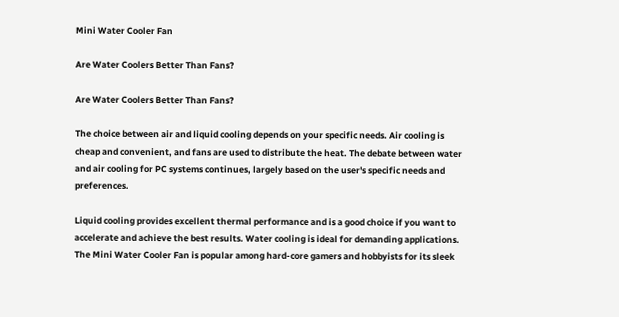Mini Water Cooler Fan

Are Water Coolers Better Than Fans?

Are Water Coolers Better Than Fans?

The choice between air and liquid cooling depends on your specific needs. Air cooling is cheap and convenient, and fans are used to distribute the heat. The debate between water and air cooling for PC systems continues, largely based on the user's specific needs and preferences.

Liquid cooling provides excellent thermal performance and is a good choice if you want to accelerate and achieve the best results. Water cooling is ideal for demanding applications. The Mini Water Cooler Fan is popular among hard-core gamers and hobbyists for its sleek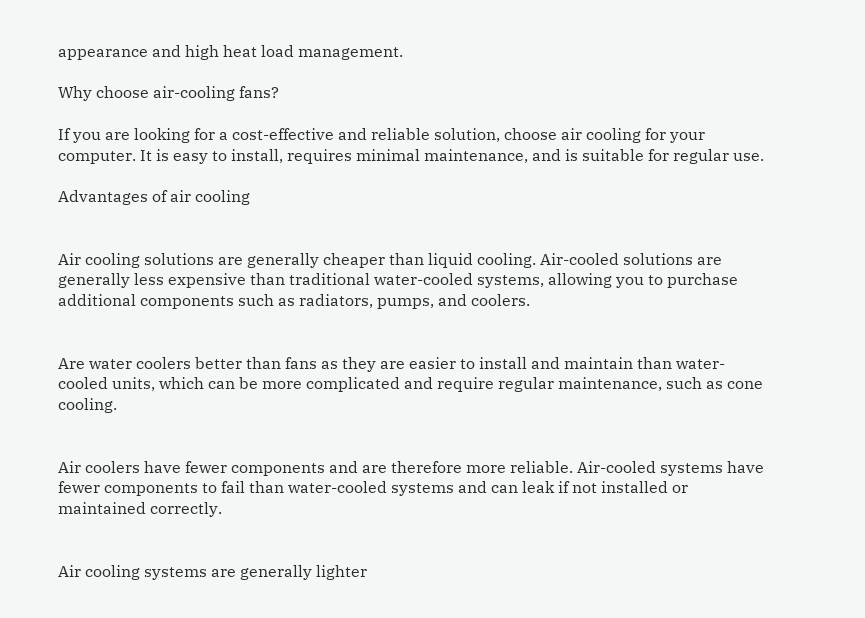appearance and high heat load management.

Why choose air-cooling fans?

If you are looking for a cost-effective and reliable solution, choose air cooling for your computer. It is easy to install, requires minimal maintenance, and is suitable for regular use.

Advantages of air cooling


Air cooling solutions are generally cheaper than liquid cooling. Air-cooled solutions are generally less expensive than traditional water-cooled systems, allowing you to purchase additional components such as radiators, pumps, and coolers.


Are water coolers better than fans as they are easier to install and maintain than water-cooled units, which can be more complicated and require regular maintenance, such as cone cooling.


Air coolers have fewer components and are therefore more reliable. Air-cooled systems have fewer components to fail than water-cooled systems and can leak if not installed or maintained correctly.


Air cooling systems are generally lighter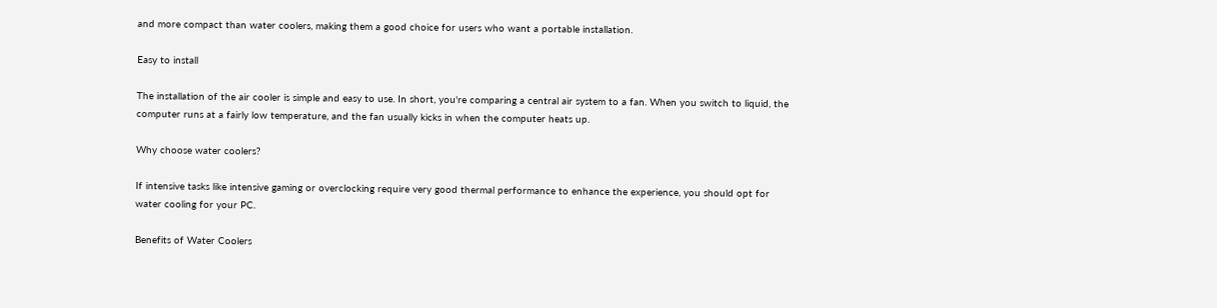and more compact than water coolers, making them a good choice for users who want a portable installation.

Easy to install

The installation of the air cooler is simple and easy to use. In short, you're comparing a central air system to a fan. When you switch to liquid, the computer runs at a fairly low temperature, and the fan usually kicks in when the computer heats up.

Why choose water coolers?

If intensive tasks like intensive gaming or overclocking require very good thermal performance to enhance the experience, you should opt for water cooling for your PC.

Benefits of Water Coolers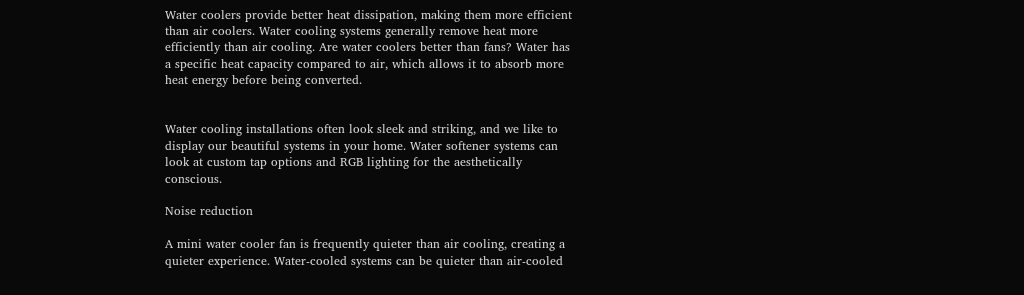Water coolers provide better heat dissipation, making them more efficient than air coolers. Water cooling systems generally remove heat more efficiently than air cooling. Are water coolers better than fans? Water has a specific heat capacity compared to air, which allows it to absorb more heat energy before being converted.


Water cooling installations often look sleek and striking, and we like to display our beautiful systems in your home. Water softener systems can look at custom tap options and RGB lighting for the aesthetically conscious.

Noise reduction

A mini water cooler fan is frequently quieter than air cooling, creating a quieter experience. Water-cooled systems can be quieter than air-cooled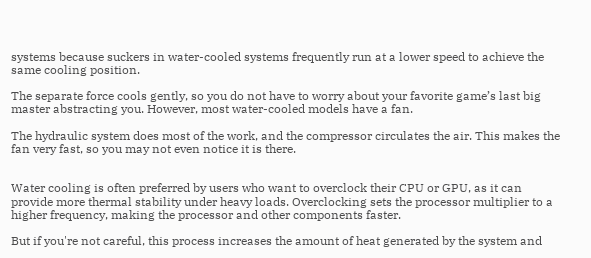systems because suckers in water-cooled systems frequently run at a lower speed to achieve the same cooling position.

The separate force cools gently, so you do not have to worry about your favorite game’s last big master abstracting you. However, most water-cooled models have a fan.

The hydraulic system does most of the work, and the compressor circulates the air. This makes the fan very fast, so you may not even notice it is there.


Water cooling is often preferred by users who want to overclock their CPU or GPU, as it can provide more thermal stability under heavy loads. Overclocking sets the processor multiplier to a higher frequency, making the processor and other components faster.

But if you're not careful, this process increases the amount of heat generated by the system and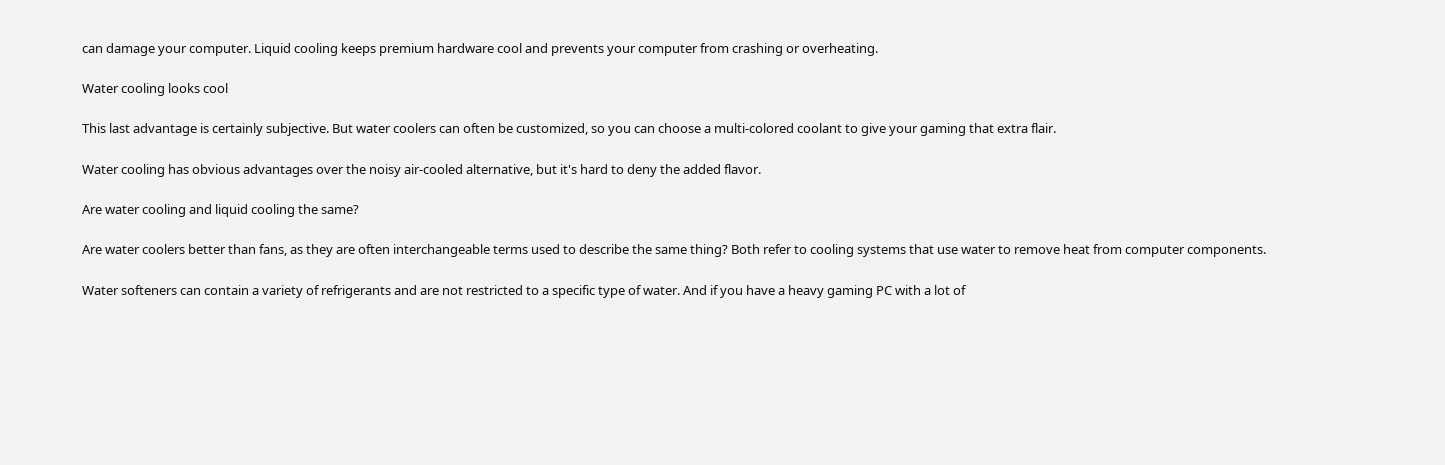can damage your computer. Liquid cooling keeps premium hardware cool and prevents your computer from crashing or overheating.

Water cooling looks cool

This last advantage is certainly subjective. But water coolers can often be customized, so you can choose a multi-colored coolant to give your gaming that extra flair.

Water cooling has obvious advantages over the noisy air-cooled alternative, but it's hard to deny the added flavor.

Are water cooling and liquid cooling the same?

Are water coolers better than fans, as they are often interchangeable terms used to describe the same thing? Both refer to cooling systems that use water to remove heat from computer components.

Water softeners can contain a variety of refrigerants and are not restricted to a specific type of water. And if you have a heavy gaming PC with a lot of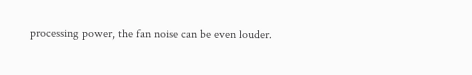processing power, the fan noise can be even louder.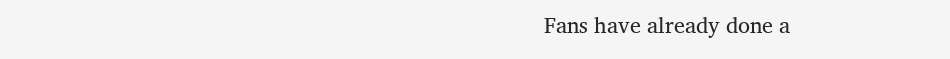Fans have already done a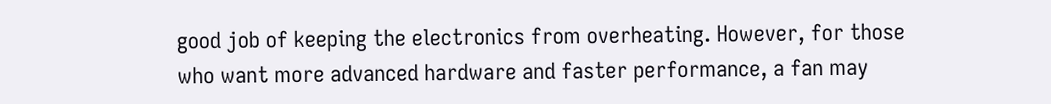good job of keeping the electronics from overheating. However, for those who want more advanced hardware and faster performance, a fan may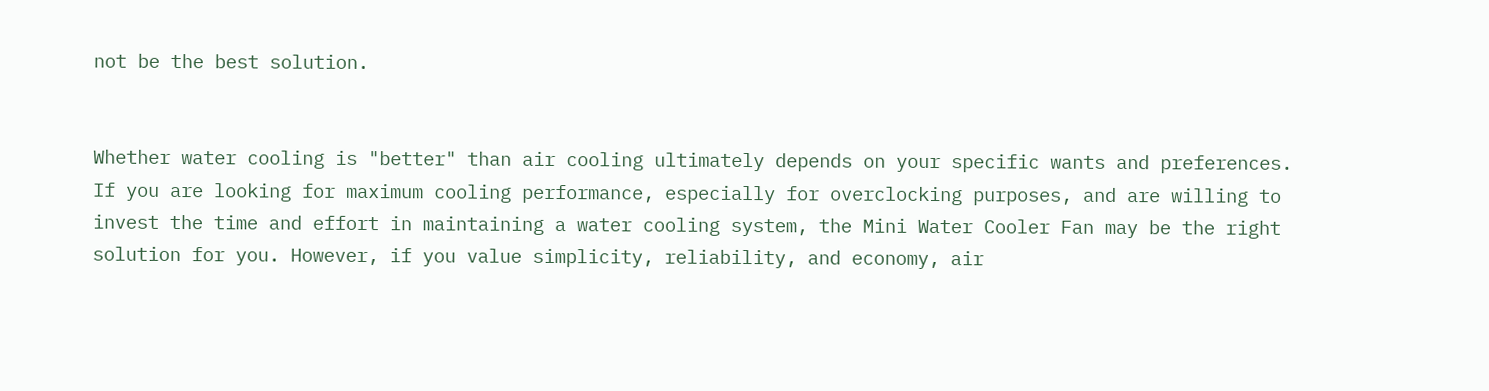not be the best solution.


Whether water cooling is "better" than air cooling ultimately depends on your specific wants and preferences. If you are looking for maximum cooling performance, especially for overclocking purposes, and are willing to invest the time and effort in maintaining a water cooling system, the Mini Water Cooler Fan may be the right solution for you. However, if you value simplicity, reliability, and economy, air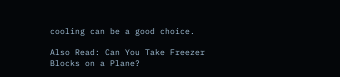cooling can be a good choice.

Also Read: Can You Take Freezer Blocks on a Plane?